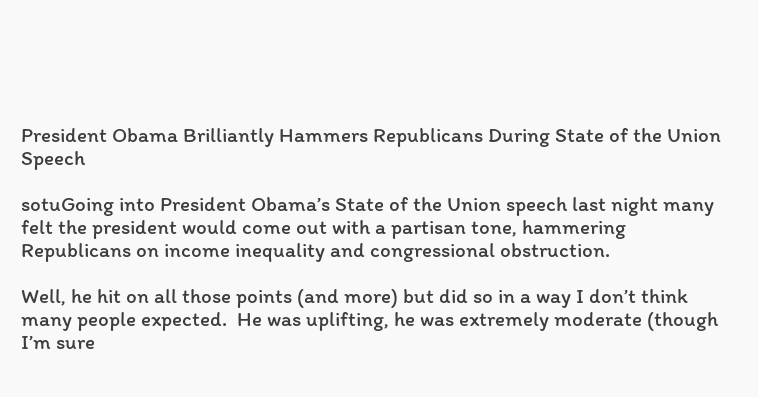President Obama Brilliantly Hammers Republicans During State of the Union Speech

sotuGoing into President Obama’s State of the Union speech last night many felt the president would come out with a partisan tone, hammering Republicans on income inequality and congressional obstruction.

Well, he hit on all those points (and more) but did so in a way I don’t think many people expected.  He was uplifting, he was extremely moderate (though I’m sure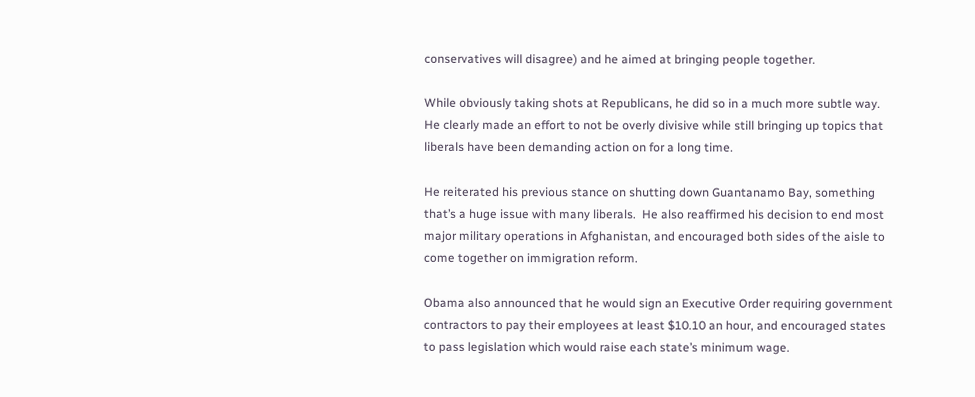conservatives will disagree) and he aimed at bringing people together.

While obviously taking shots at Republicans, he did so in a much more subtle way.  He clearly made an effort to not be overly divisive while still bringing up topics that liberals have been demanding action on for a long time.

He reiterated his previous stance on shutting down Guantanamo Bay, something that’s a huge issue with many liberals.  He also reaffirmed his decision to end most major military operations in Afghanistan, and encouraged both sides of the aisle to come together on immigration reform.

Obama also announced that he would sign an Executive Order requiring government contractors to pay their employees at least $10.10 an hour, and encouraged states to pass legislation which would raise each state’s minimum wage.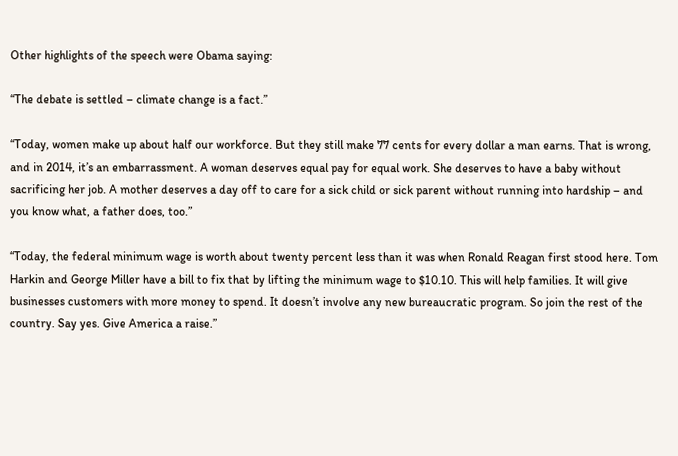Other highlights of the speech were Obama saying:

“The debate is settled – climate change is a fact.”

“Today, women make up about half our workforce. But they still make 77 cents for every dollar a man earns. That is wrong, and in 2014, it’s an embarrassment. A woman deserves equal pay for equal work. She deserves to have a baby without sacrificing her job. A mother deserves a day off to care for a sick child or sick parent without running into hardship – and you know what, a father does, too.”

“Today, the federal minimum wage is worth about twenty percent less than it was when Ronald Reagan first stood here. Tom Harkin and George Miller have a bill to fix that by lifting the minimum wage to $10.10. This will help families. It will give businesses customers with more money to spend. It doesn’t involve any new bureaucratic program. So join the rest of the country. Say yes. Give America a raise.”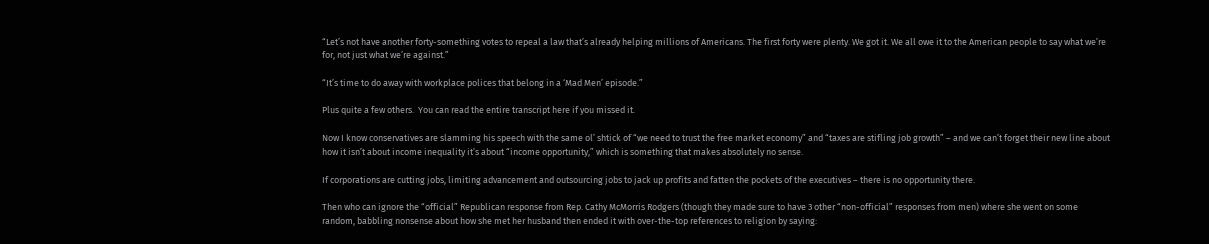“Let’s not have another forty-something votes to repeal a law that’s already helping millions of Americans. The first forty were plenty. We got it. We all owe it to the American people to say what we’re for, not just what we’re against.”

“It’s time to do away with workplace polices that belong in a ‘Mad Men’ episode.”

Plus quite a few others.  You can read the entire transcript here if you missed it.

Now I know conservatives are slamming his speech with the same ol’ shtick of “we need to trust the free market economy” and “taxes are stifling job growth” – and we can’t forget their new line about how it isn’t about income inequality it’s about “income opportunity,” which is something that makes absolutely no sense.

If corporations are cutting jobs, limiting advancement and outsourcing jobs to jack up profits and fatten the pockets of the executives – there is no opportunity there.

Then who can ignore the “official” Republican response from Rep. Cathy McMorris Rodgers (though they made sure to have 3 other “non-official” responses from men) where she went on some random, babbling nonsense about how she met her husband then ended it with over-the-top references to religion by saying: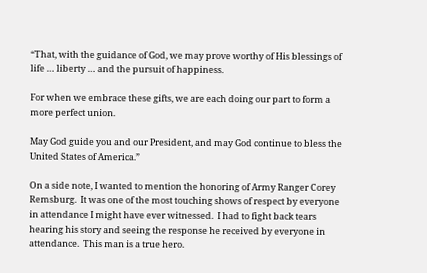“That, with the guidance of God, we may prove worthy of His blessings of life … liberty … and the pursuit of happiness.

For when we embrace these gifts, we are each doing our part to form a more perfect union.

May God guide you and our President, and may God continue to bless the United States of America.”

On a side note, I wanted to mention the honoring of Army Ranger Corey Remsburg.  It was one of the most touching shows of respect by everyone in attendance I might have ever witnessed.  I had to fight back tears hearing his story and seeing the response he received by everyone in attendance.  This man is a true hero.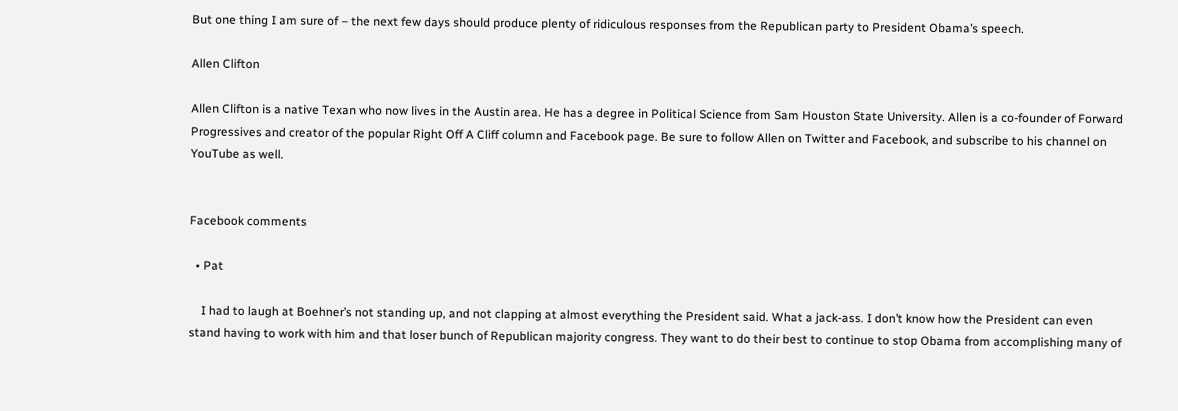But one thing I am sure of – the next few days should produce plenty of ridiculous responses from the Republican party to President Obama’s speech.

Allen Clifton

Allen Clifton is a native Texan who now lives in the Austin area. He has a degree in Political Science from Sam Houston State University. Allen is a co-founder of Forward Progressives and creator of the popular Right Off A Cliff column and Facebook page. Be sure to follow Allen on Twitter and Facebook, and subscribe to his channel on YouTube as well.


Facebook comments

  • Pat

    I had to laugh at Boehner’s not standing up, and not clapping at almost everything the President said. What a jack-ass. I don’t know how the President can even stand having to work with him and that loser bunch of Republican majority congress. They want to do their best to continue to stop Obama from accomplishing many of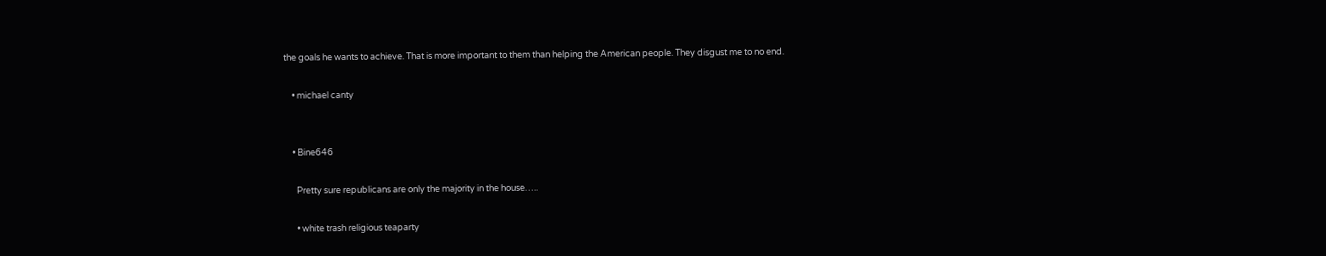the goals he wants to achieve. That is more important to them than helping the American people. They disgust me to no end.

    • michael canty


    • Bine646

      Pretty sure republicans are only the majority in the house…..

      • white trash religious teaparty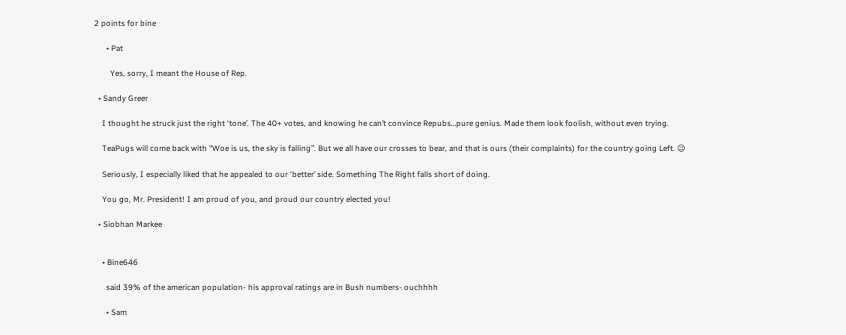2 points for bine

      • Pat

        Yes, sorry, I meant the House of Rep.

  • Sandy Greer

    I thought he struck just the right ‘tone’. The 40+ votes, and knowing he can’t convince Repubs…pure genius. Made them look foolish, without even trying.

    TeaPugs will come back with “Woe is us, the sky is falling”. But we all have our crosses to bear, and that is ours (their complaints) for the country going Left. 😉

    Seriously, I especially liked that he appealed to our ‘better’ side. Something The Right falls short of doing.

    You go, Mr. President! I am proud of you, and proud our country elected you!

  • Siobhan Markee


    • Bine646

      said 39% of the american population- his approval ratings are in Bush numbers- ouchhhh

      • Sam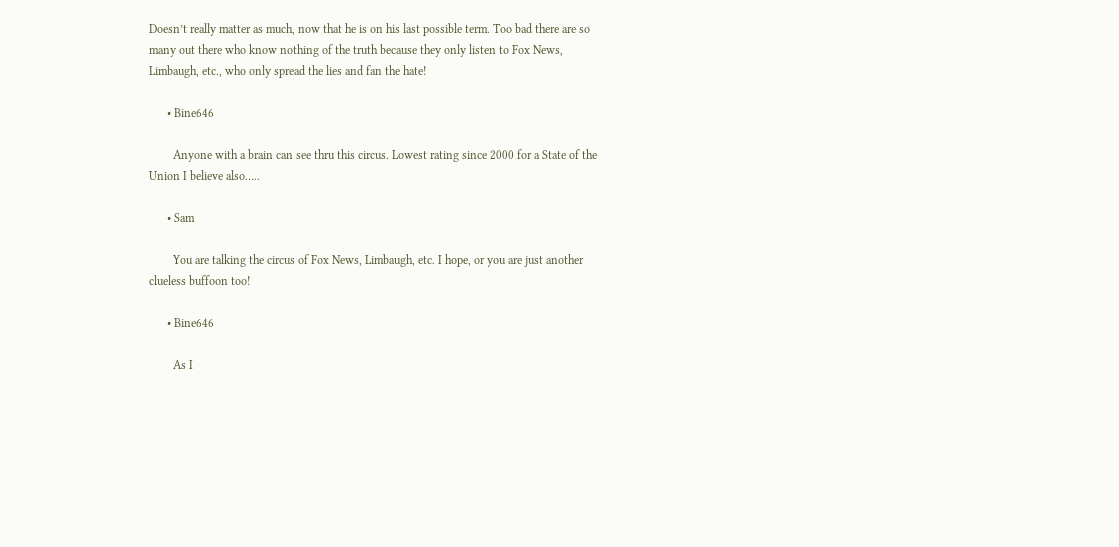Doesn’t really matter as much, now that he is on his last possible term. Too bad there are so many out there who know nothing of the truth because they only listen to Fox News, Limbaugh, etc., who only spread the lies and fan the hate!

      • Bine646

        Anyone with a brain can see thru this circus. Lowest rating since 2000 for a State of the Union I believe also…..

      • Sam

        You are talking the circus of Fox News, Limbaugh, etc. I hope, or you are just another clueless buffoon too!

      • Bine646

        As I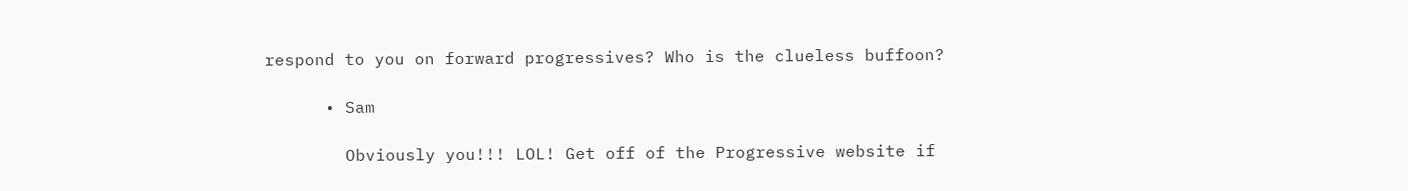respond to you on forward progressives? Who is the clueless buffoon?

      • Sam

        Obviously you!!! LOL! Get off of the Progressive website if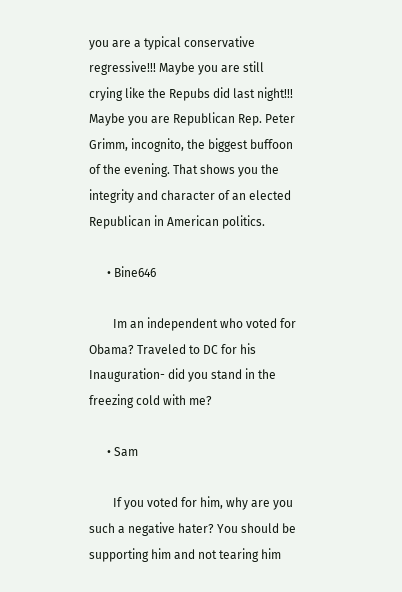you are a typical conservative regressive!!! Maybe you are still crying like the Repubs did last night!!! Maybe you are Republican Rep. Peter Grimm, incognito, the biggest buffoon of the evening. That shows you the integrity and character of an elected Republican in American politics.

      • Bine646

        Im an independent who voted for Obama? Traveled to DC for his Inauguration- did you stand in the freezing cold with me?

      • Sam

        If you voted for him, why are you such a negative hater? You should be supporting him and not tearing him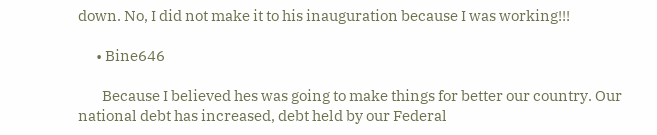down. No, I did not make it to his inauguration because I was working!!!

      • Bine646

        Because I believed hes was going to make things for better our country. Our national debt has increased, debt held by our Federal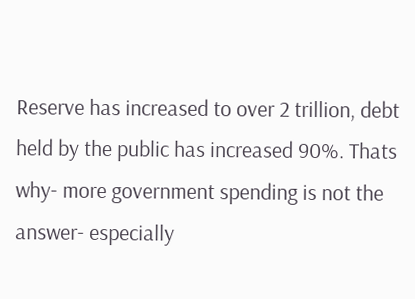Reserve has increased to over 2 trillion, debt held by the public has increased 90%. Thats why- more government spending is not the answer- especially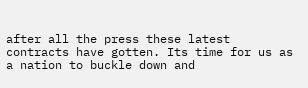after all the press these latest contracts have gotten. Its time for us as a nation to buckle down and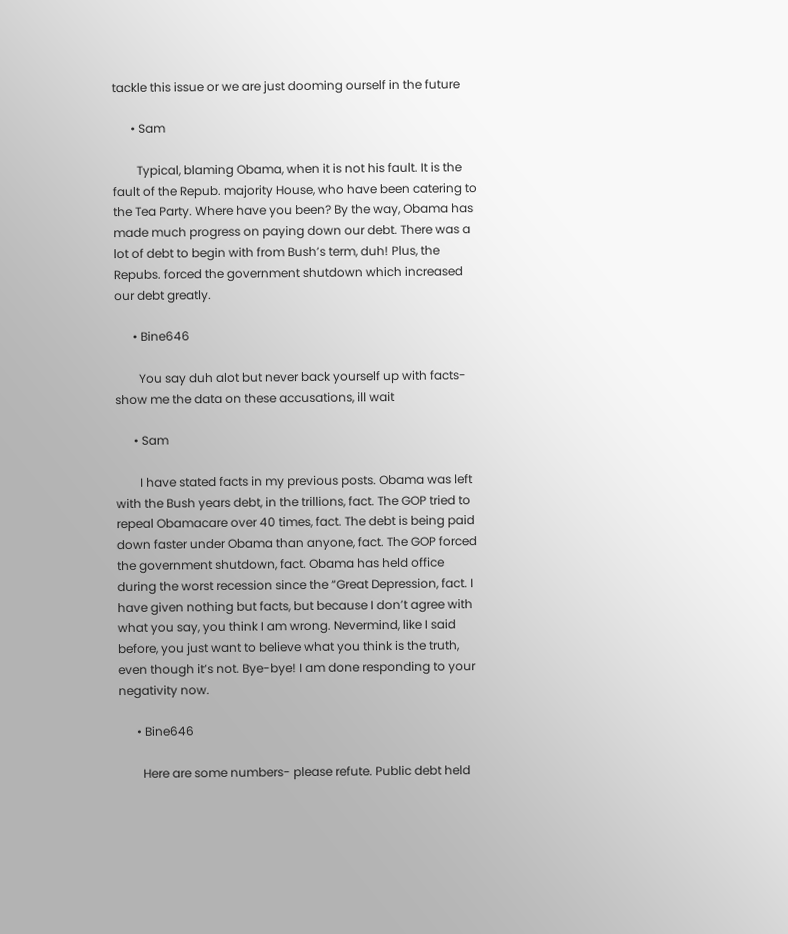tackle this issue or we are just dooming ourself in the future

      • Sam

        Typical, blaming Obama, when it is not his fault. It is the fault of the Repub. majority House, who have been catering to the Tea Party. Where have you been? By the way, Obama has made much progress on paying down our debt. There was a lot of debt to begin with from Bush’s term, duh! Plus, the Repubs. forced the government shutdown which increased our debt greatly.

      • Bine646

        You say duh alot but never back yourself up with facts- show me the data on these accusations, ill wait

      • Sam

        I have stated facts in my previous posts. Obama was left with the Bush years debt, in the trillions, fact. The GOP tried to repeal Obamacare over 40 times, fact. The debt is being paid down faster under Obama than anyone, fact. The GOP forced the government shutdown, fact. Obama has held office during the worst recession since the “Great Depression, fact. I have given nothing but facts, but because I don’t agree with what you say, you think I am wrong. Nevermind, like I said before, you just want to believe what you think is the truth, even though it’s not. Bye-bye! I am done responding to your negativity now.

      • Bine646

        Here are some numbers- please refute. Public debt held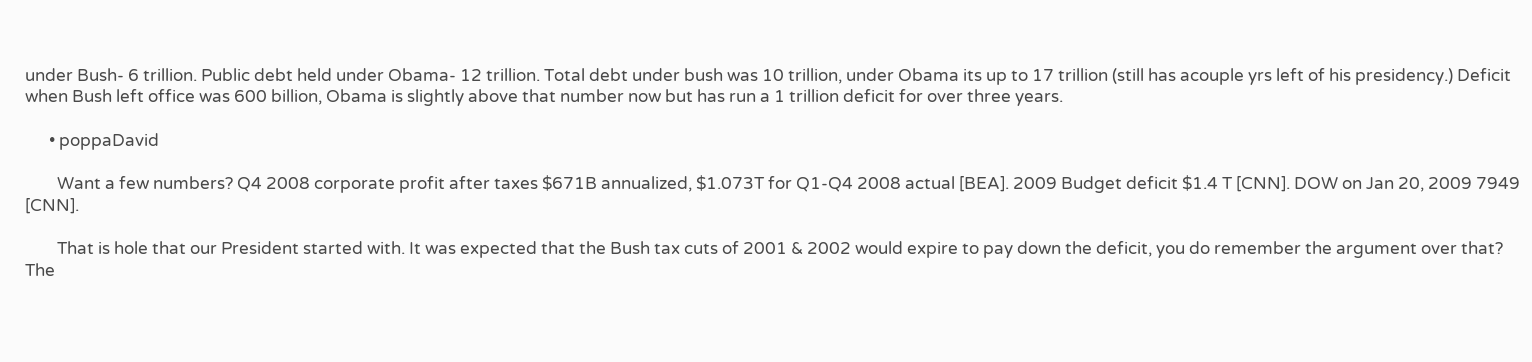under Bush- 6 trillion. Public debt held under Obama- 12 trillion. Total debt under bush was 10 trillion, under Obama its up to 17 trillion (still has acouple yrs left of his presidency.) Deficit when Bush left office was 600 billion, Obama is slightly above that number now but has run a 1 trillion deficit for over three years.

      • poppaDavid

        Want a few numbers? Q4 2008 corporate profit after taxes $671B annualized, $1.073T for Q1-Q4 2008 actual [BEA]. 2009 Budget deficit $1.4 T [CNN]. DOW on Jan 20, 2009 7949 [CNN].

        That is hole that our President started with. It was expected that the Bush tax cuts of 2001 & 2002 would expire to pay down the deficit, you do remember the argument over that? The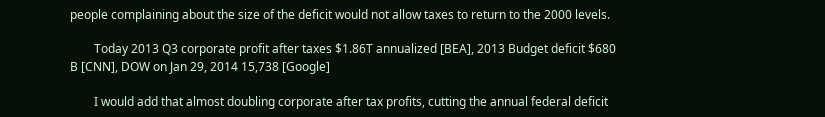people complaining about the size of the deficit would not allow taxes to return to the 2000 levels.

        Today 2013 Q3 corporate profit after taxes $1.86T annualized [BEA], 2013 Budget deficit $680 B [CNN], DOW on Jan 29, 2014 15,738 [Google]

        I would add that almost doubling corporate after tax profits, cutting the annual federal deficit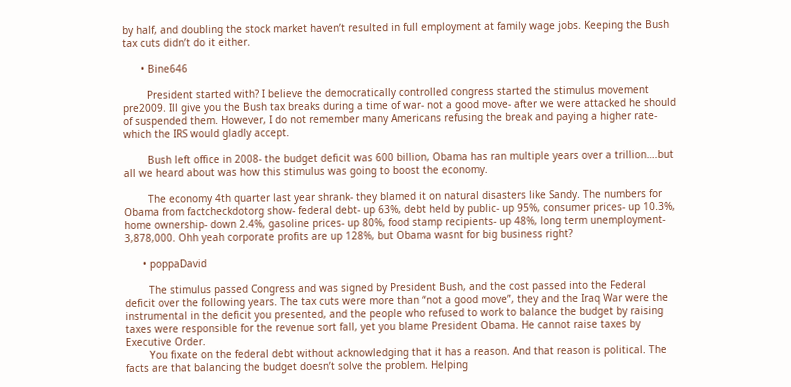by half, and doubling the stock market haven’t resulted in full employment at family wage jobs. Keeping the Bush tax cuts didn’t do it either.

      • Bine646

        President started with? I believe the democratically controlled congress started the stimulus movement pre2009. Ill give you the Bush tax breaks during a time of war- not a good move- after we were attacked he should of suspended them. However, I do not remember many Americans refusing the break and paying a higher rate- which the IRS would gladly accept.

        Bush left office in 2008- the budget deficit was 600 billion, Obama has ran multiple years over a trillion….but all we heard about was how this stimulus was going to boost the economy.

        The economy 4th quarter last year shrank- they blamed it on natural disasters like Sandy. The numbers for Obama from factcheckdotorg show- federal debt- up 63%, debt held by public- up 95%, consumer prices- up 10.3%, home ownership- down 2.4%, gasoline prices- up 80%, food stamp recipients- up 48%, long term unemployment- 3,878,000. Ohh yeah corporate profits are up 128%, but Obama wasnt for big business right?

      • poppaDavid

        The stimulus passed Congress and was signed by President Bush, and the cost passed into the Federal deficit over the following years. The tax cuts were more than “not a good move”, they and the Iraq War were the instrumental in the deficit you presented, and the people who refused to work to balance the budget by raising taxes were responsible for the revenue sort fall, yet you blame President Obama. He cannot raise taxes by Executive Order.
        You fixate on the federal debt without acknowledging that it has a reason. And that reason is political. The facts are that balancing the budget doesn’t solve the problem. Helping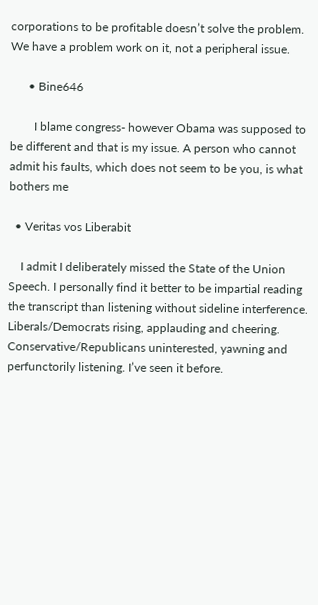corporations to be profitable doesn’t solve the problem. We have a problem work on it, not a peripheral issue.

      • Bine646

        I blame congress- however Obama was supposed to be different and that is my issue. A person who cannot admit his faults, which does not seem to be you, is what bothers me

  • Veritas vos Liberabit

    I admit I deliberately missed the State of the Union Speech. I personally find it better to be impartial reading the transcript than listening without sideline interference. Liberals/Democrats rising, applauding and cheering. Conservative/Republicans uninterested, yawning and perfunctorily listening. I’ve seen it before.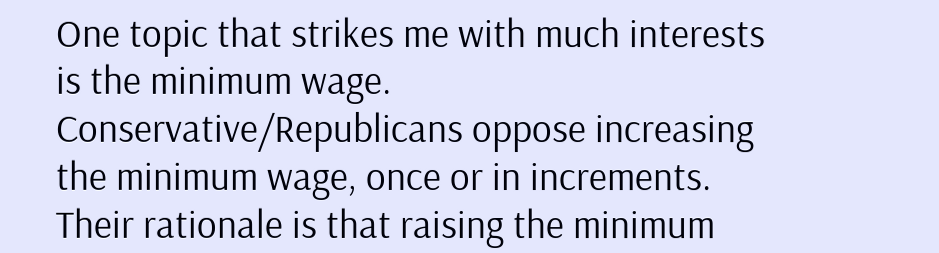One topic that strikes me with much interests is the minimum wage. Conservative/Republicans oppose increasing the minimum wage, once or in increments. Their rationale is that raising the minimum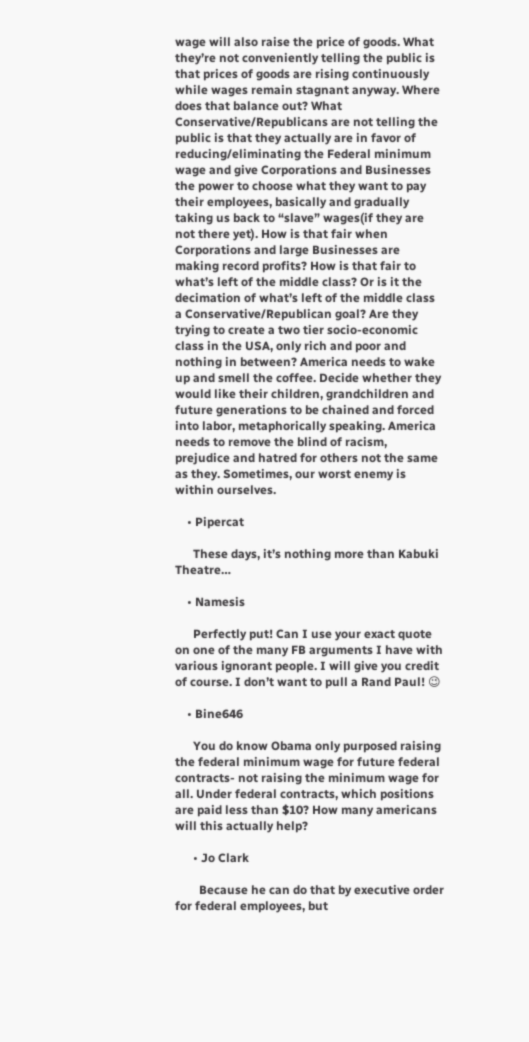wage will also raise the price of goods. What they’re not conveniently telling the public is that prices of goods are rising continuously while wages remain stagnant anyway. Where does that balance out? What Conservative/Republicans are not telling the public is that they actually are in favor of reducing/eliminating the Federal minimum wage and give Corporations and Businesses the power to choose what they want to pay their employees, basically and gradually taking us back to “slave” wages(if they are not there yet). How is that fair when Corporations and large Businesses are making record profits? How is that fair to what’s left of the middle class? Or is it the decimation of what’s left of the middle class a Conservative/Republican goal? Are they trying to create a two tier socio-economic class in the USA, only rich and poor and nothing in between? America needs to wake up and smell the coffee. Decide whether they would like their children, grandchildren and future generations to be chained and forced into labor, metaphorically speaking. America needs to remove the blind of racism, prejudice and hatred for others not the same as they. Sometimes, our worst enemy is within ourselves.

    • Pipercat

      These days, it’s nothing more than Kabuki Theatre…

    • Namesis

      Perfectly put! Can I use your exact quote on one of the many FB arguments I have with various ignorant people. I will give you credit of course. I don’t want to pull a Rand Paul! 😉

    • Bine646

      You do know Obama only purposed raising the federal minimum wage for future federal contracts- not raising the minimum wage for all. Under federal contracts, which positions are paid less than $10? How many americans will this actually help?

      • Jo Clark

        Because he can do that by executive order for federal employees, but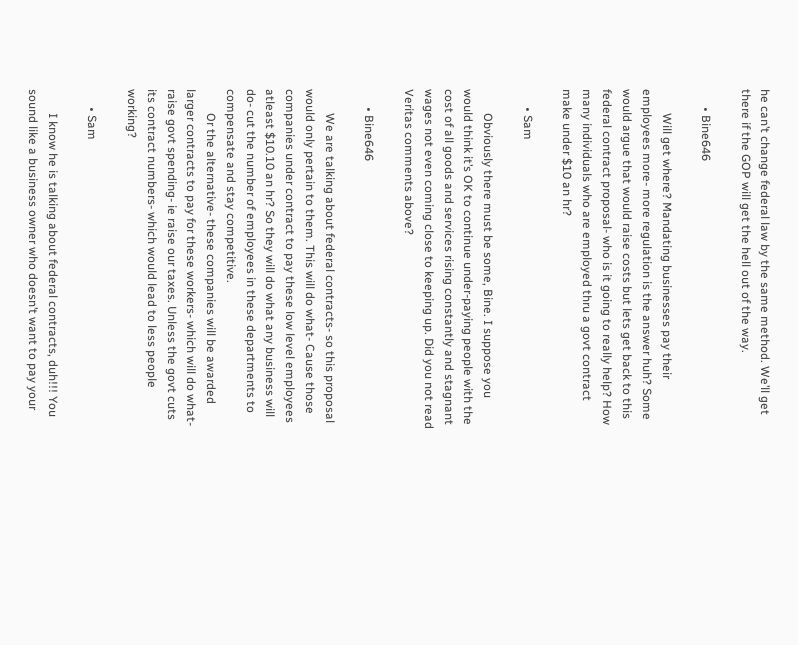he can’t change federal law by the same method. We’ll get there if the GOP will get the hell out of the way.

      • Bine646

        Will get where? Mandating businesses pay their employees more- more regulation is the answer huh? Some would argue that would raise costs but lets get back to this federal contract proposal- who is it going to really help? How many individuals who are employed thru a govt contract make under $10 an hr?

      • Sam

        Obviously there must be some, Bine. I suppose you would think it’s OK to continue under-paying people with the cost of all goods and services rising constantly and stagnant wages not even coming close to keeping up. Did you not read Veritas comments above?

      • Bine646

        We are talking about federal contracts- so this proposal would only pertain to them. This will do what- Cause those companies under contract to pay these low level employees atleast $10.10 an hr? So they will do what any business will do- cut the number of employees in these departments to compensate and stay competitive.
        Or the alternative- these companies will be awarded larger contracts to pay for these workers- which will do what- raise govt spending- ie raise our taxes. Unless the govt cuts its contract numbers- which would lead to less people working?

      • Sam

        I know he is talking about federal contracts, duh!!! You sound like a business owner who doesn’t want to pay your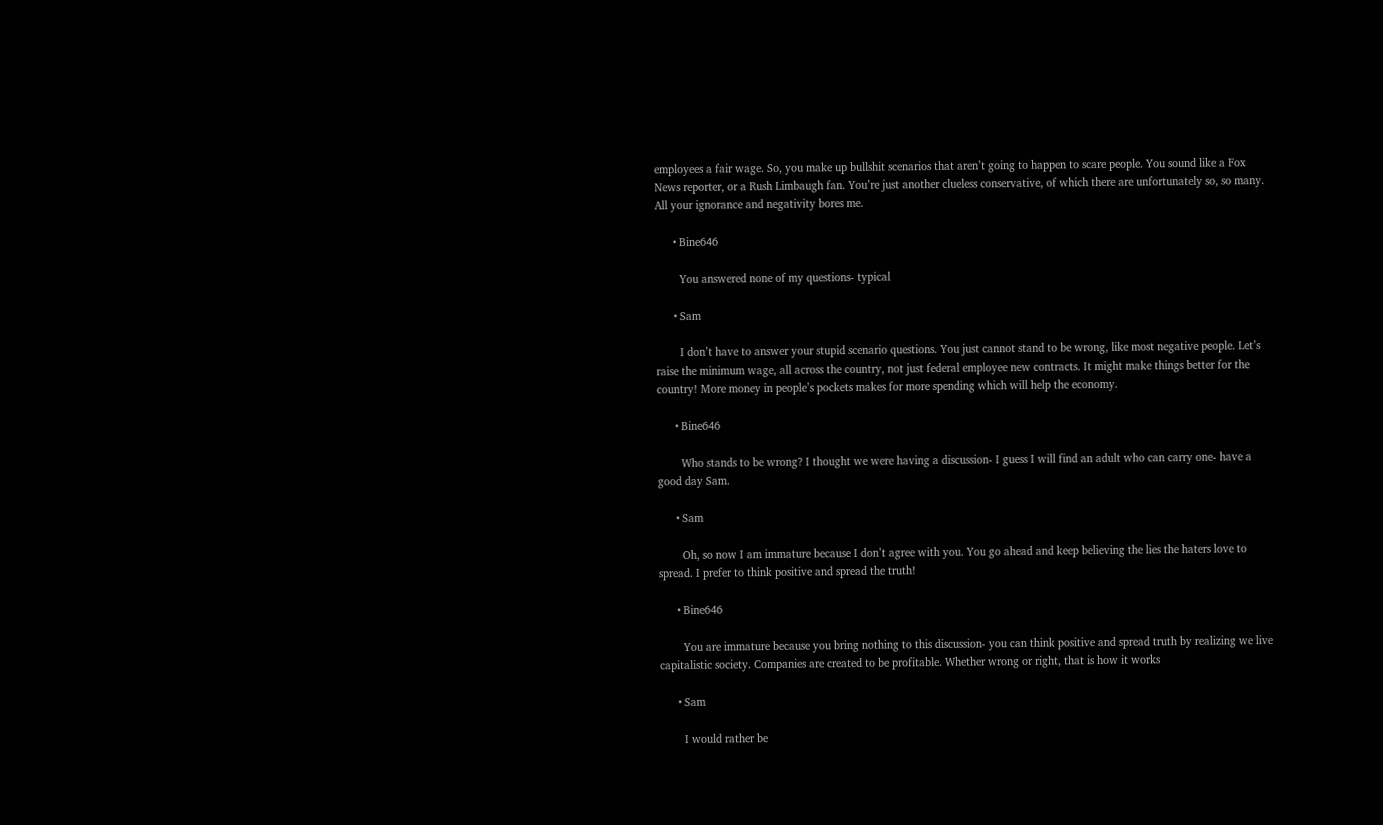employees a fair wage. So, you make up bullshit scenarios that aren’t going to happen to scare people. You sound like a Fox News reporter, or a Rush Limbaugh fan. You’re just another clueless conservative, of which there are unfortunately so, so many. All your ignorance and negativity bores me.

      • Bine646

        You answered none of my questions- typical

      • Sam

        I don’t have to answer your stupid scenario questions. You just cannot stand to be wrong, like most negative people. Let’s raise the minimum wage, all across the country, not just federal employee new contracts. It might make things better for the country! More money in people’s pockets makes for more spending which will help the economy.

      • Bine646

        Who stands to be wrong? I thought we were having a discussion- I guess I will find an adult who can carry one- have a good day Sam.

      • Sam

        Oh, so now I am immature because I don’t agree with you. You go ahead and keep believing the lies the haters love to spread. I prefer to think positive and spread the truth!

      • Bine646

        You are immature because you bring nothing to this discussion- you can think positive and spread truth by realizing we live capitalistic society. Companies are created to be profitable. Whether wrong or right, that is how it works

      • Sam

        I would rather be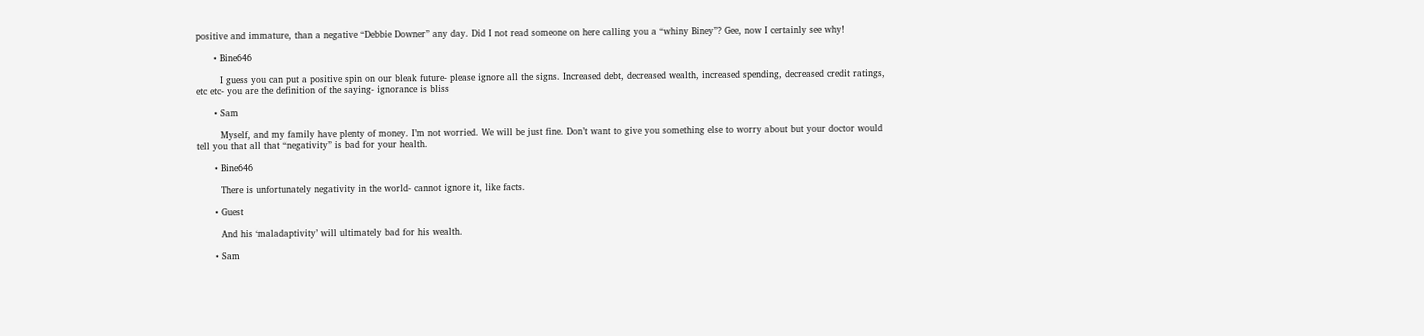positive and immature, than a negative “Debbie Downer” any day. Did I not read someone on here calling you a “whiny Biney”? Gee, now I certainly see why!

      • Bine646

        I guess you can put a positive spin on our bleak future- please ignore all the signs. Increased debt, decreased wealth, increased spending, decreased credit ratings, etc etc- you are the definition of the saying- ignorance is bliss

      • Sam

        Myself, and my family have plenty of money. I’m not worried. We will be just fine. Don’t want to give you something else to worry about but your doctor would tell you that all that “negativity” is bad for your health.

      • Bine646

        There is unfortunately negativity in the world- cannot ignore it, like facts.

      • Guest

        And his ‘maladaptivity’ will ultimately bad for his wealth.

      • Sam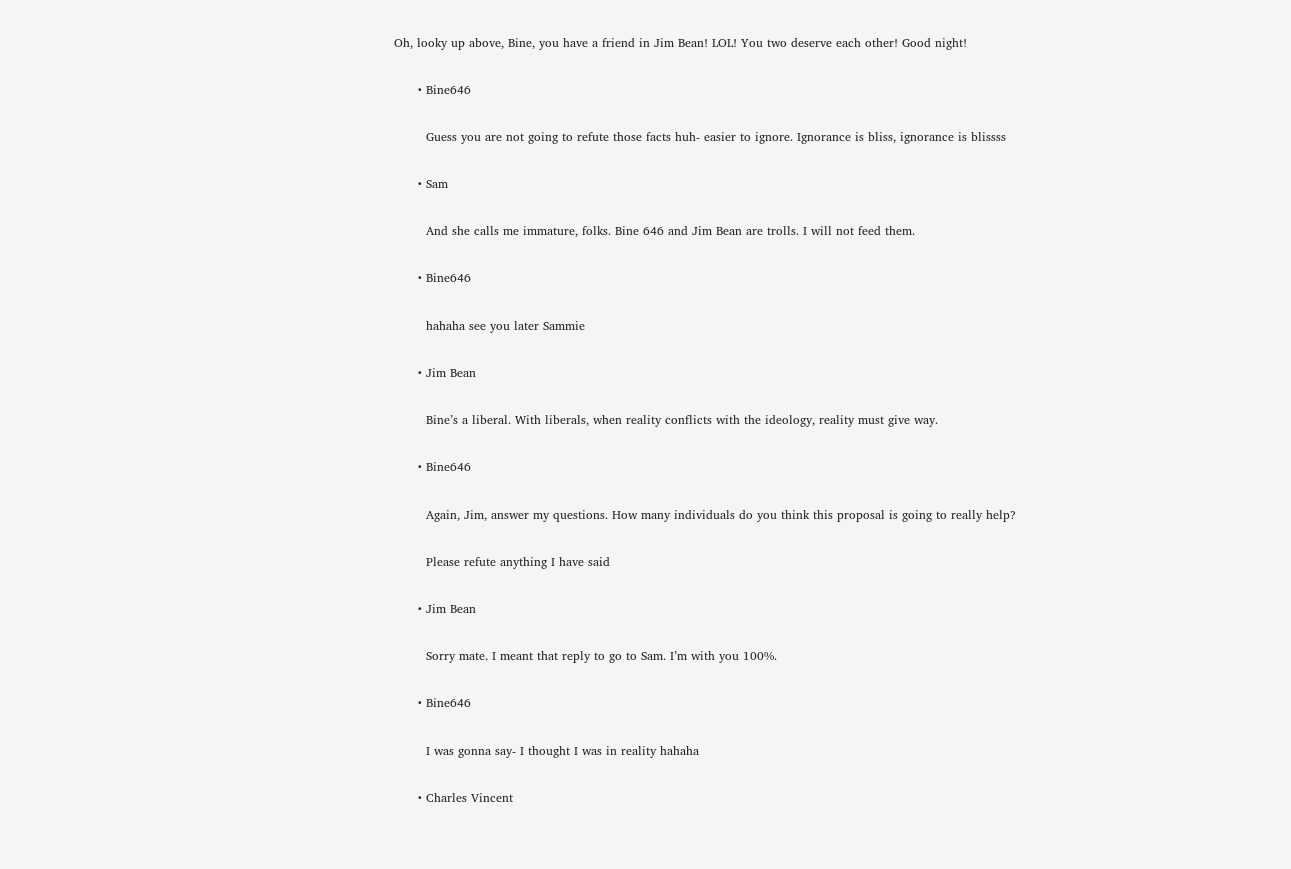Oh, looky up above, Bine, you have a friend in Jim Bean! LOL! You two deserve each other! Good night!

      • Bine646

        Guess you are not going to refute those facts huh- easier to ignore. Ignorance is bliss, ignorance is blissss

      • Sam

        And she calls me immature, folks. Bine 646 and Jim Bean are trolls. I will not feed them.

      • Bine646

        hahaha see you later Sammie

      • Jim Bean

        Bine’s a liberal. With liberals, when reality conflicts with the ideology, reality must give way.

      • Bine646

        Again, Jim, answer my questions. How many individuals do you think this proposal is going to really help?

        Please refute anything I have said

      • Jim Bean

        Sorry mate. I meant that reply to go to Sam. I’m with you 100%.

      • Bine646

        I was gonna say- I thought I was in reality hahaha

      • Charles Vincent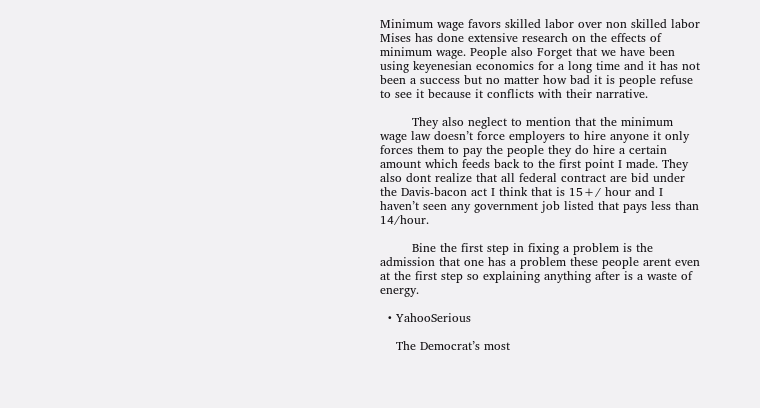Minimum wage favors skilled labor over non skilled labor Mises has done extensive research on the effects of minimum wage. People also Forget that we have been using keyenesian economics for a long time and it has not been a success but no matter how bad it is people refuse to see it because it conflicts with their narrative.

        They also neglect to mention that the minimum wage law doesn’t force employers to hire anyone it only forces them to pay the people they do hire a certain amount which feeds back to the first point I made. They also dont realize that all federal contract are bid under the Davis-bacon act I think that is 15+/ hour and I haven’t seen any government job listed that pays less than 14/hour.

        Bine the first step in fixing a problem is the admission that one has a problem these people arent even at the first step so explaining anything after is a waste of energy.

  • YahooSerious

    The Democrat’s most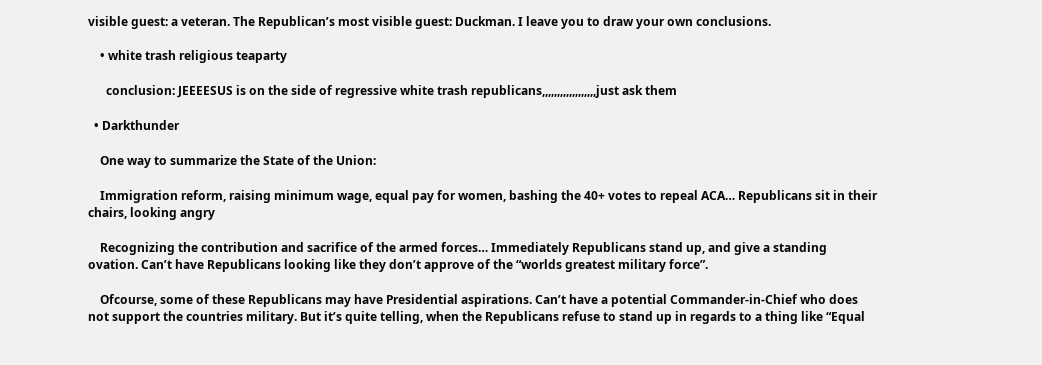visible guest: a veteran. The Republican’s most visible guest: Duckman. I leave you to draw your own conclusions.

    • white trash religious teaparty

      conclusion: JEEEESUS is on the side of regressive white trash republicans,,,,,,,,,,,,,,,,,,just ask them

  • Darkthunder

    One way to summarize the State of the Union:

    Immigration reform, raising minimum wage, equal pay for women, bashing the 40+ votes to repeal ACA… Republicans sit in their chairs, looking angry

    Recognizing the contribution and sacrifice of the armed forces… Immediately Republicans stand up, and give a standing ovation. Can’t have Republicans looking like they don’t approve of the “worlds greatest military force”.

    Ofcourse, some of these Republicans may have Presidential aspirations. Can’t have a potential Commander-in-Chief who does not support the countries military. But it’s quite telling, when the Republicans refuse to stand up in regards to a thing like “Equal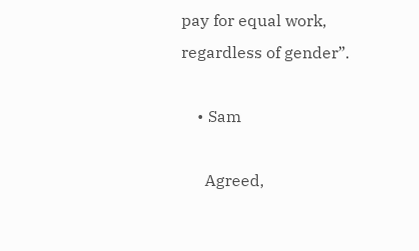pay for equal work, regardless of gender”.

    • Sam

      Agreed,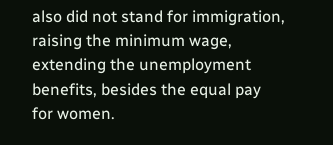also did not stand for immigration, raising the minimum wage, extending the unemployment benefits, besides the equal pay for women.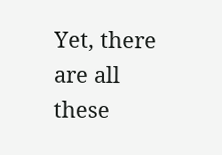Yet, there are all these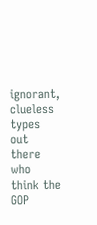ignorant, clueless types out there who think the GOP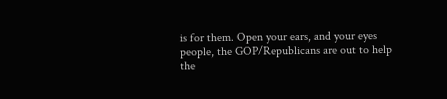is for them. Open your ears, and your eyes people, the GOP/Republicans are out to help the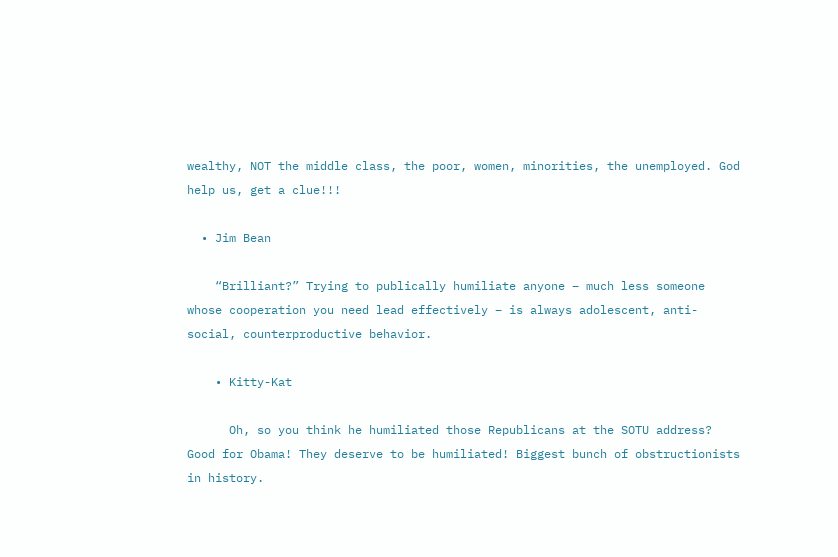wealthy, NOT the middle class, the poor, women, minorities, the unemployed. God help us, get a clue!!!

  • Jim Bean

    “Brilliant?” Trying to publically humiliate anyone – much less someone whose cooperation you need lead effectively – is always adolescent, anti-social, counterproductive behavior.

    • Kitty-Kat

      Oh, so you think he humiliated those Republicans at the SOTU address? Good for Obama! They deserve to be humiliated! Biggest bunch of obstructionists in history.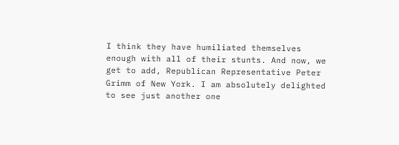I think they have humiliated themselves enough with all of their stunts. And now, we get to add, Republican Representative Peter Grimm of New York. I am absolutely delighted to see just another one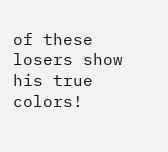of these losers show his true colors!